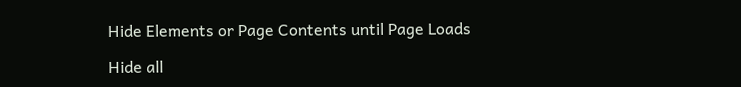Hide Elements or Page Contents until Page Loads

Hide all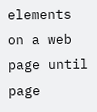elements on a web page until page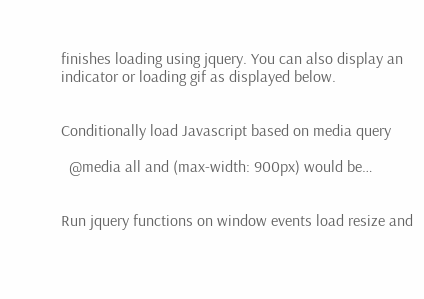finishes loading using jquery. You can also display an indicator or loading gif as displayed below.


Conditionally load Javascript based on media query

  @media all and (max-width: 900px) would be…


Run jquery functions on window events load resize and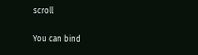scroll

You can bind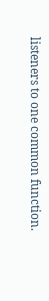listeners to one common function.